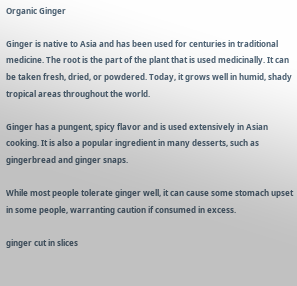Organic Ginger

Ginger is native to Asia and has been used for centuries in traditional medicine. The root is the part of the plant that is used medicinally. It can be taken fresh, dried, or powdered. Today, it grows well in humid, shady tropical areas throughout the world.

Ginger has a pungent, spicy flavor and is used extensively in Asian cooking. It is also a popular ingredient in many desserts, such as gingerbread and ginger snaps.

While most people tolerate ginger well, it can cause some stomach upset in some people, warranting caution if consumed in excess.

ginger cut in slices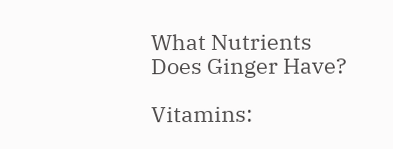What Nutrients Does Ginger Have?

Vitamins: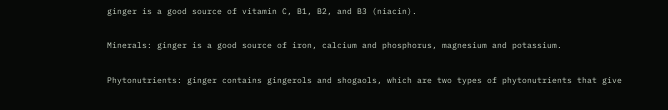ginger is a good source of vitamin C, B1, B2, and B3 (niacin).

Minerals: ginger is a good source of iron, calcium and phosphorus, magnesium and potassium.

Phytonutrients: ginger contains gingerols and shogaols, which are two types of phytonutrients that give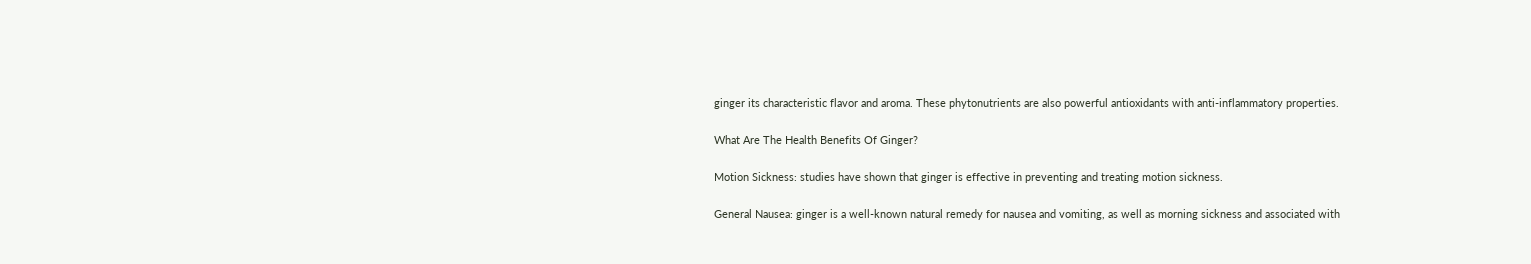ginger its characteristic flavor and aroma. These phytonutrients are also powerful antioxidants with anti-inflammatory properties.

What Are The Health Benefits Of Ginger?

Motion Sickness: studies have shown that ginger is effective in preventing and treating motion sickness.

General Nausea: ginger is a well-known natural remedy for nausea and vomiting, as well as morning sickness and associated with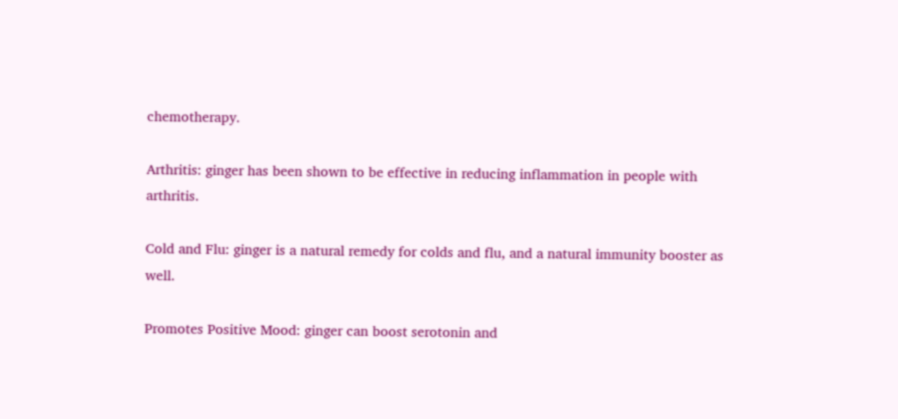chemotherapy.

Arthritis: ginger has been shown to be effective in reducing inflammation in people with arthritis.

Cold and Flu: ginger is a natural remedy for colds and flu, and a natural immunity booster as well.

Promotes Positive Mood: ginger can boost serotonin and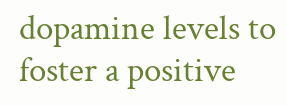dopamine levels to foster a positive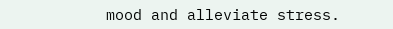mood and alleviate stress.